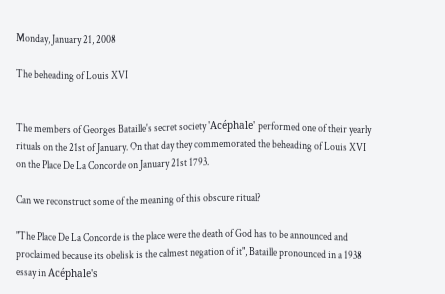Monday, January 21, 2008

The beheading of Louis XVI


The members of Georges Bataille's secret society 'Acéphale' performed one of their yearly rituals on the 21st of January. On that day they commemorated the beheading of Louis XVI on the Place De La Concorde on January 21st 1793.

Can we reconstruct some of the meaning of this obscure ritual?

"The Place De La Concorde is the place were the death of God has to be announced and proclaimed because its obelisk is the calmest negation of it", Bataille pronounced in a 1938 essay in Acéphale's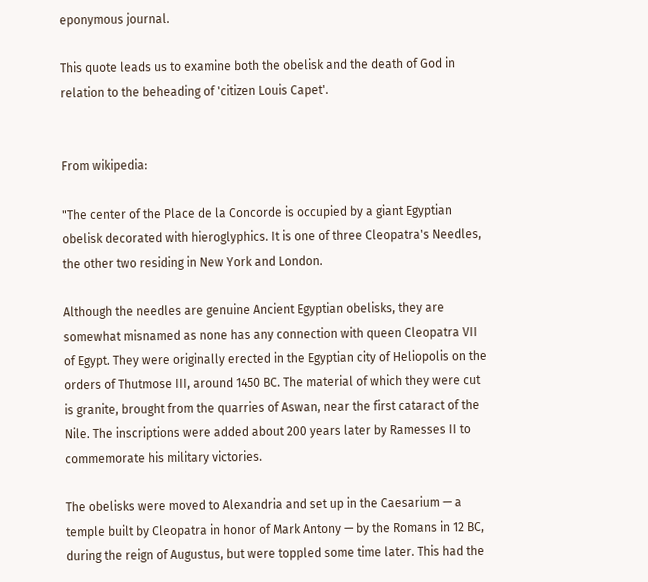eponymous journal.

This quote leads us to examine both the obelisk and the death of God in relation to the beheading of 'citizen Louis Capet'.


From wikipedia:

"The center of the Place de la Concorde is occupied by a giant Egyptian obelisk decorated with hieroglyphics. It is one of three Cleopatra's Needles, the other two residing in New York and London.

Although the needles are genuine Ancient Egyptian obelisks, they are somewhat misnamed as none has any connection with queen Cleopatra VII of Egypt. They were originally erected in the Egyptian city of Heliopolis on the orders of Thutmose III, around 1450 BC. The material of which they were cut is granite, brought from the quarries of Aswan, near the first cataract of the Nile. The inscriptions were added about 200 years later by Ramesses II to commemorate his military victories.

The obelisks were moved to Alexandria and set up in the Caesarium — a temple built by Cleopatra in honor of Mark Antony — by the Romans in 12 BC, during the reign of Augustus, but were toppled some time later. This had the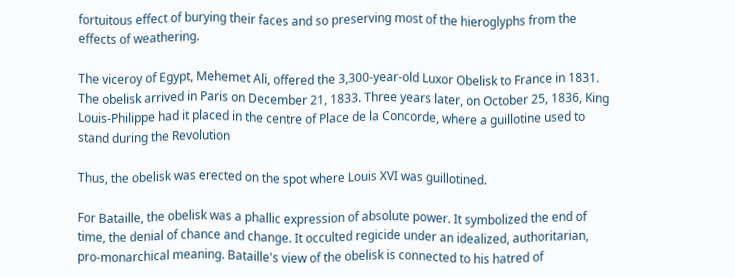fortuitous effect of burying their faces and so preserving most of the hieroglyphs from the effects of weathering.

The viceroy of Egypt, Mehemet Ali, offered the 3,300-year-old Luxor Obelisk to France in 1831. The obelisk arrived in Paris on December 21, 1833. Three years later, on October 25, 1836, King Louis-Philippe had it placed in the centre of Place de la Concorde, where a guillotine used to stand during the Revolution

Thus, the obelisk was erected on the spot where Louis XVI was guillotined.

For Bataille, the obelisk was a phallic expression of absolute power. It symbolized the end of time, the denial of chance and change. It occulted regicide under an idealized, authoritarian, pro-monarchical meaning. Bataille's view of the obelisk is connected to his hatred of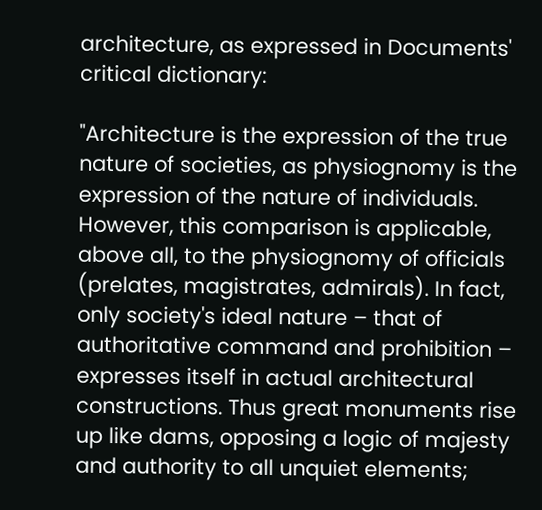architecture, as expressed in Documents' critical dictionary:

"Architecture is the expression of the true nature of societies, as physiognomy is the expression of the nature of individuals. However, this comparison is applicable, above all, to the physiognomy of officials (prelates, magistrates, admirals). In fact, only society's ideal nature – that of authoritative command and prohibition – expresses itself in actual architectural constructions. Thus great monuments rise up like dams, opposing a logic of majesty and authority to all unquiet elements;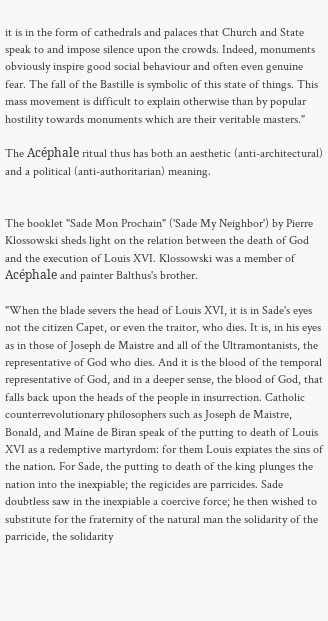it is in the form of cathedrals and palaces that Church and State speak to and impose silence upon the crowds. Indeed, monuments obviously inspire good social behaviour and often even genuine fear. The fall of the Bastille is symbolic of this state of things. This mass movement is difficult to explain otherwise than by popular hostility towards monuments which are their veritable masters."

The Acéphale ritual thus has both an aesthetic (anti-architectural) and a political (anti-authoritarian) meaning.


The booklet "Sade Mon Prochain" ('Sade My Neighbor') by Pierre Klossowski sheds light on the relation between the death of God and the execution of Louis XVI. Klossowski was a member of Acéphale and painter Balthus's brother.

"When the blade severs the head of Louis XVI, it is in Sade's eyes not the citizen Capet, or even the traitor, who dies. It is, in his eyes as in those of Joseph de Maistre and all of the Ultramontanists, the representative of God who dies. And it is the blood of the temporal representative of God, and in a deeper sense, the blood of God, that falls back upon the heads of the people in insurrection. Catholic counterrevolutionary philosophers such as Joseph de Maistre, Bonald, and Maine de Biran speak of the putting to death of Louis XVI as a redemptive martyrdom: for them Louis expiates the sins of the nation. For Sade, the putting to death of the king plunges the nation into the inexpiable; the regicides are parricides. Sade doubtless saw in the inexpiable a coercive force; he then wished to substitute for the fraternity of the natural man the solidarity of the parricide, the solidarity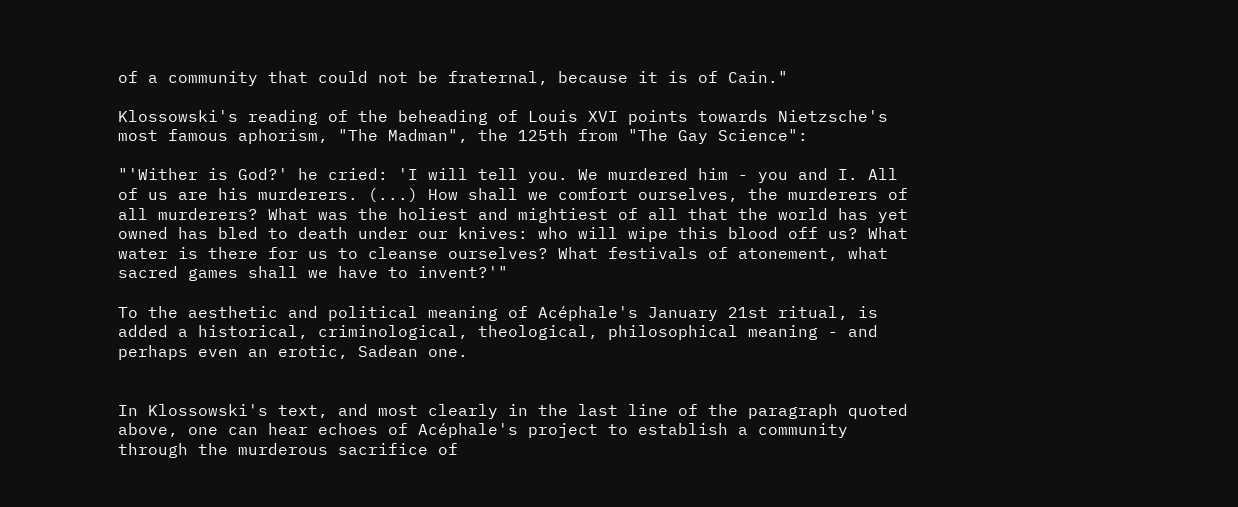of a community that could not be fraternal, because it is of Cain."

Klossowski's reading of the beheading of Louis XVI points towards Nietzsche's most famous aphorism, "The Madman", the 125th from "The Gay Science":

"'Wither is God?' he cried: 'I will tell you. We murdered him - you and I. All of us are his murderers. (...) How shall we comfort ourselves, the murderers of all murderers? What was the holiest and mightiest of all that the world has yet owned has bled to death under our knives: who will wipe this blood off us? What water is there for us to cleanse ourselves? What festivals of atonement, what sacred games shall we have to invent?'"

To the aesthetic and political meaning of Acéphale's January 21st ritual, is added a historical, criminological, theological, philosophical meaning - and perhaps even an erotic, Sadean one.


In Klossowski's text, and most clearly in the last line of the paragraph quoted above, one can hear echoes of Acéphale's project to establish a community through the murderous sacrifice of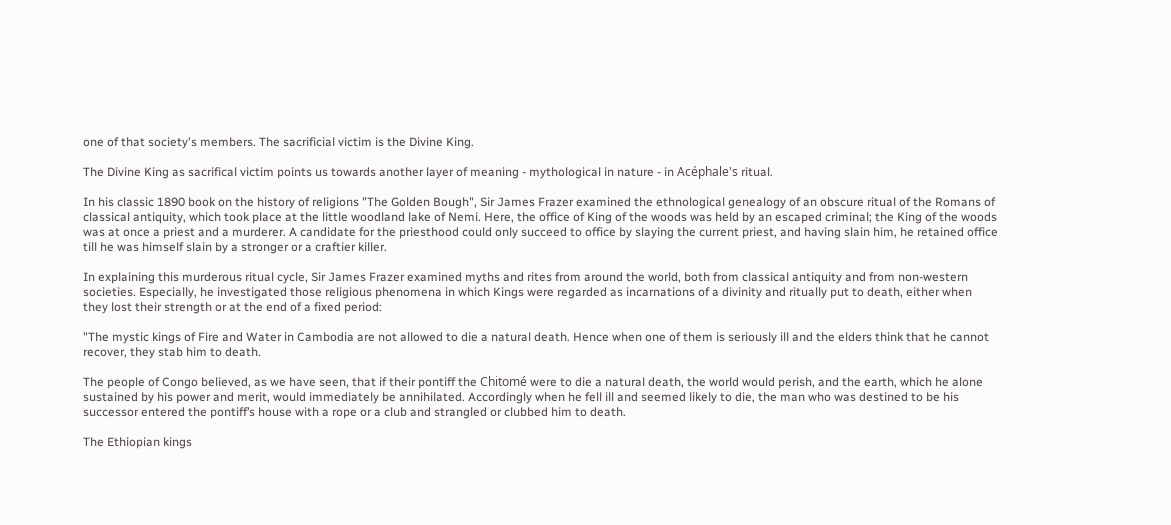one of that society's members. The sacrificial victim is the Divine King.

The Divine King as sacrifical victim points us towards another layer of meaning - mythological in nature - in Acéphale's ritual.

In his classic 1890 book on the history of religions "The Golden Bough", Sir James Frazer examined the ethnological genealogy of an obscure ritual of the Romans of classical antiquity, which took place at the little woodland lake of Nemi. Here, the office of King of the woods was held by an escaped criminal; the King of the woods was at once a priest and a murderer. A candidate for the priesthood could only succeed to office by slaying the current priest, and having slain him, he retained office till he was himself slain by a stronger or a craftier killer.

In explaining this murderous ritual cycle, Sir James Frazer examined myths and rites from around the world, both from classical antiquity and from non-western societies. Especially, he investigated those religious phenomena in which Kings were regarded as incarnations of a divinity and ritually put to death, either when they lost their strength or at the end of a fixed period:

"The mystic kings of Fire and Water in Cambodia are not allowed to die a natural death. Hence when one of them is seriously ill and the elders think that he cannot recover, they stab him to death.

The people of Congo believed, as we have seen, that if their pontiff the Chitomé were to die a natural death, the world would perish, and the earth, which he alone sustained by his power and merit, would immediately be annihilated. Accordingly when he fell ill and seemed likely to die, the man who was destined to be his successor entered the pontiff’s house with a rope or a club and strangled or clubbed him to death.

The Ethiopian kings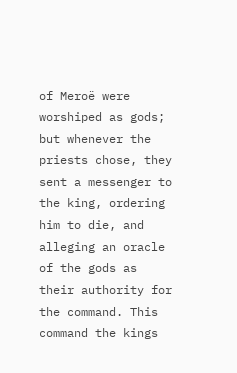of Meroë were worshiped as gods; but whenever the priests chose, they sent a messenger to the king, ordering him to die, and alleging an oracle of the gods as their authority for the command. This command the kings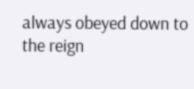always obeyed down to the reign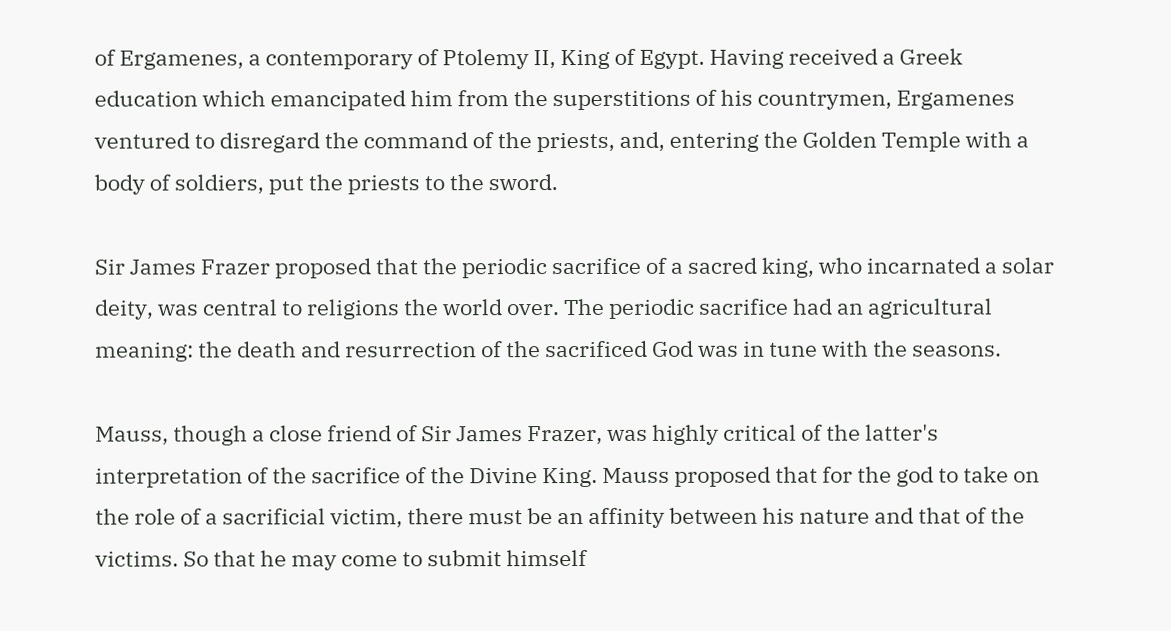of Ergamenes, a contemporary of Ptolemy II, King of Egypt. Having received a Greek education which emancipated him from the superstitions of his countrymen, Ergamenes ventured to disregard the command of the priests, and, entering the Golden Temple with a body of soldiers, put the priests to the sword.

Sir James Frazer proposed that the periodic sacrifice of a sacred king, who incarnated a solar deity, was central to religions the world over. The periodic sacrifice had an agricultural meaning: the death and resurrection of the sacrificed God was in tune with the seasons.

Mauss, though a close friend of Sir James Frazer, was highly critical of the latter's interpretation of the sacrifice of the Divine King. Mauss proposed that for the god to take on the role of a sacrificial victim, there must be an affinity between his nature and that of the victims. So that he may come to submit himself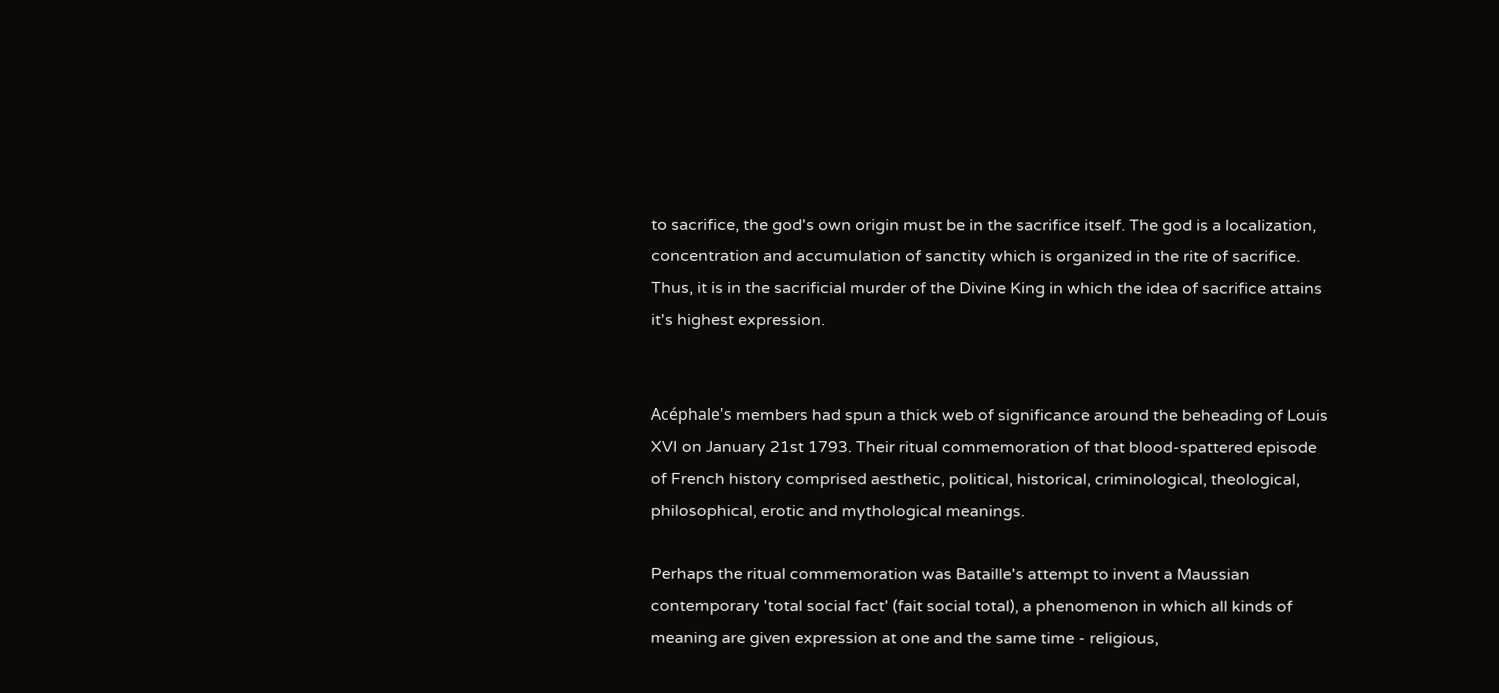to sacrifice, the god's own origin must be in the sacrifice itself. The god is a localization, concentration and accumulation of sanctity which is organized in the rite of sacrifice. Thus, it is in the sacrificial murder of the Divine King in which the idea of sacrifice attains it's highest expression.


Acéphale's members had spun a thick web of significance around the beheading of Louis XVI on January 21st 1793. Their ritual commemoration of that blood-spattered episode of French history comprised aesthetic, political, historical, criminological, theological, philosophical, erotic and mythological meanings.

Perhaps the ritual commemoration was Bataille's attempt to invent a Maussian contemporary 'total social fact' (fait social total), a phenomenon in which all kinds of meaning are given expression at one and the same time - religious,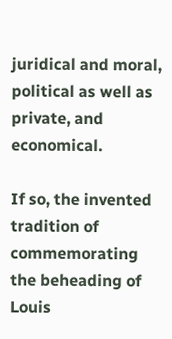juridical and moral, political as well as private, and economical.

If so, the invented tradition of commemorating the beheading of Louis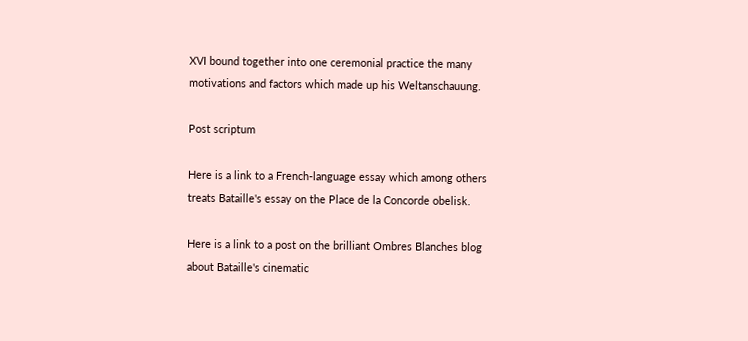XVI bound together into one ceremonial practice the many motivations and factors which made up his Weltanschauung.

Post scriptum

Here is a link to a French-language essay which among others treats Bataille's essay on the Place de la Concorde obelisk.

Here is a link to a post on the brilliant Ombres Blanches blog about Bataille's cinematic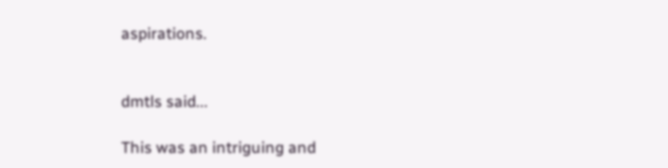aspirations.


dmtls said...

This was an intriguing and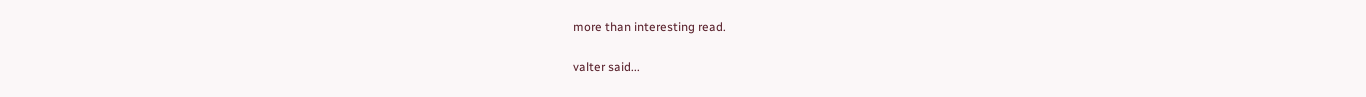more than interesting read.

valter said...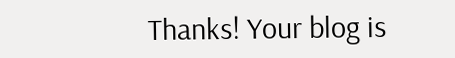Thanks! Your blog is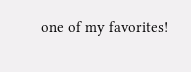one of my favorites!